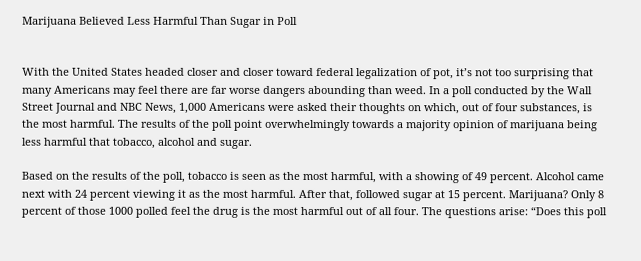Marijuana Believed Less Harmful Than Sugar in Poll


With the United States headed closer and closer toward federal legalization of pot, it’s not too surprising that many Americans may feel there are far worse dangers abounding than weed. In a poll conducted by the Wall Street Journal and NBC News, 1,000 Americans were asked their thoughts on which, out of four substances, is the most harmful. The results of the poll point overwhelmingly towards a majority opinion of marijuana being less harmful that tobacco, alcohol and sugar.

Based on the results of the poll, tobacco is seen as the most harmful, with a showing of 49 percent. Alcohol came next with 24 percent viewing it as the most harmful. After that, followed sugar at 15 percent. Marijuana? Only 8 percent of those 1000 polled feel the drug is the most harmful out of all four. The questions arise: “Does this poll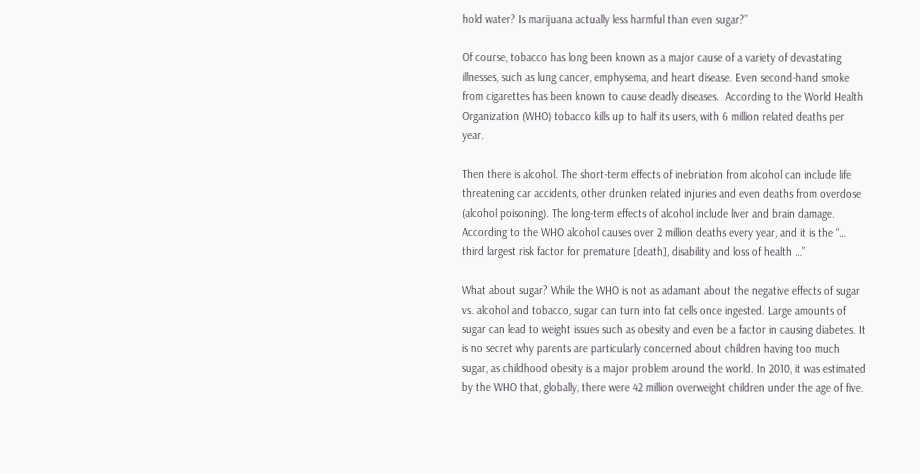hold water? Is marijuana actually less harmful than even sugar?”

Of course, tobacco has long been known as a major cause of a variety of devastating illnesses, such as lung cancer, emphysema, and heart disease. Even second-hand smoke from cigarettes has been known to cause deadly diseases.  According to the World Health Organization (WHO) tobacco kills up to half its users, with 6 million related deaths per year.

Then there is alcohol. The short-term effects of inebriation from alcohol can include life threatening car accidents, other drunken related injuries and even deaths from overdose (alcohol poisoning). The long-term effects of alcohol include liver and brain damage. According to the WHO alcohol causes over 2 million deaths every year, and it is the “… third largest risk factor for premature [death], disability and loss of health …”

What about sugar? While the WHO is not as adamant about the negative effects of sugar vs. alcohol and tobacco, sugar can turn into fat cells once ingested. Large amounts of sugar can lead to weight issues such as obesity and even be a factor in causing diabetes. It is no secret why parents are particularly concerned about children having too much sugar, as childhood obesity is a major problem around the world. In 2010, it was estimated by the WHO that, globally, there were 42 million overweight children under the age of five.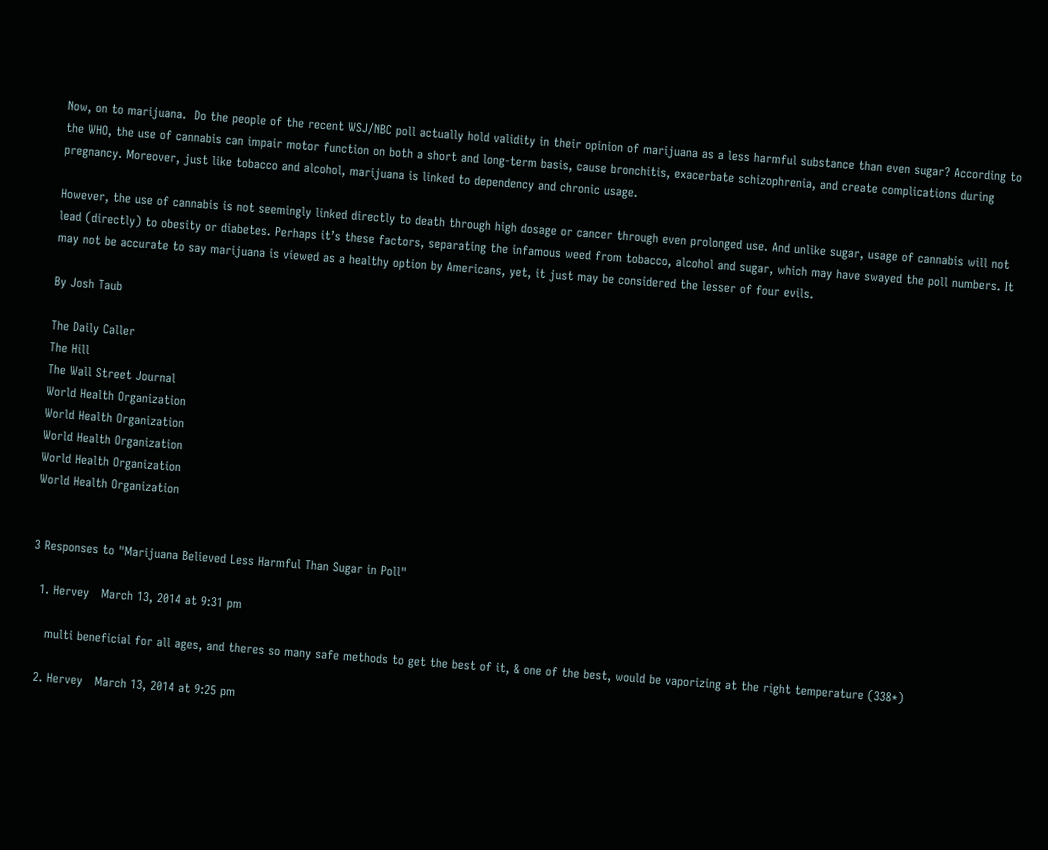Now, on to marijuana.  Do the people of the recent WSJ/NBC poll actually hold validity in their opinion of marijuana as a less harmful substance than even sugar? According to the WHO, the use of cannabis can impair motor function on both a short and long-term basis, cause bronchitis, exacerbate schizophrenia, and create complications during pregnancy. Moreover, just like tobacco and alcohol, marijuana is linked to dependency and chronic usage.

However, the use of cannabis is not seemingly linked directly to death through high dosage or cancer through even prolonged use. And unlike sugar, usage of cannabis will not lead (directly) to obesity or diabetes. Perhaps it’s these factors, separating the infamous weed from tobacco, alcohol and sugar, which may have swayed the poll numbers. It may not be accurate to say marijuana is viewed as a healthy option by Americans, yet, it just may be considered the lesser of four evils.

By Josh Taub

The Daily Caller
The Hill
The Wall Street Journal
World Health Organization
World Health Organization
World Health Organization
World Health Organization
World Health Organization


3 Responses to "Marijuana Believed Less Harmful Than Sugar in Poll"

  1. Hervey   March 13, 2014 at 9:31 pm

    multi beneficial for all ages, and theres so many safe methods to get the best of it, & one of the best, would be vaporizing at the right temperature (338*)

  2. Hervey   March 13, 2014 at 9:25 pm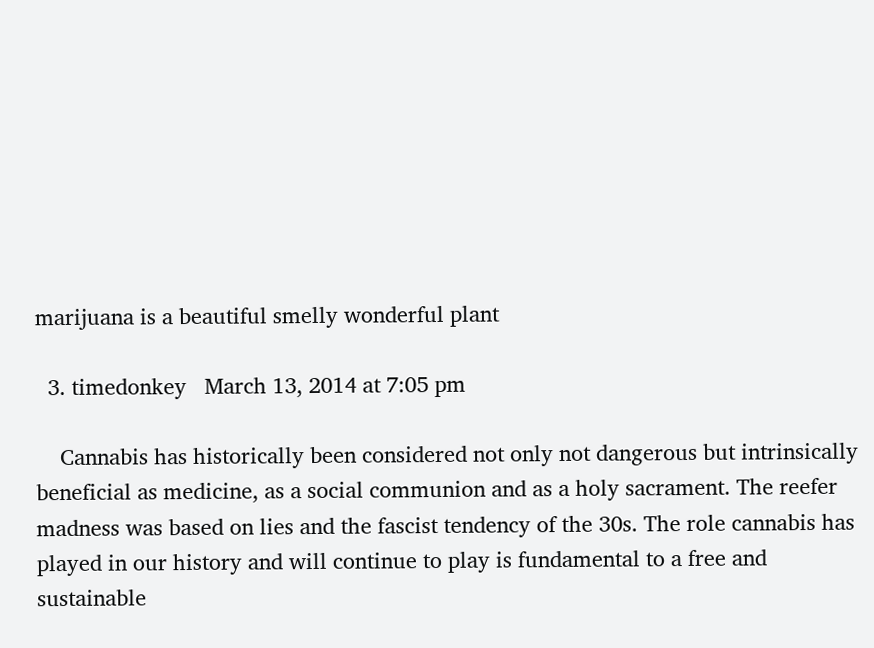marijuana is a beautiful smelly wonderful plant

  3. timedonkey   March 13, 2014 at 7:05 pm

    Cannabis has historically been considered not only not dangerous but intrinsically beneficial as medicine, as a social communion and as a holy sacrament. The reefer madness was based on lies and the fascist tendency of the 30s. The role cannabis has played in our history and will continue to play is fundamental to a free and sustainable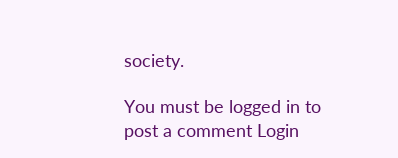society.

You must be logged in to post a comment Login